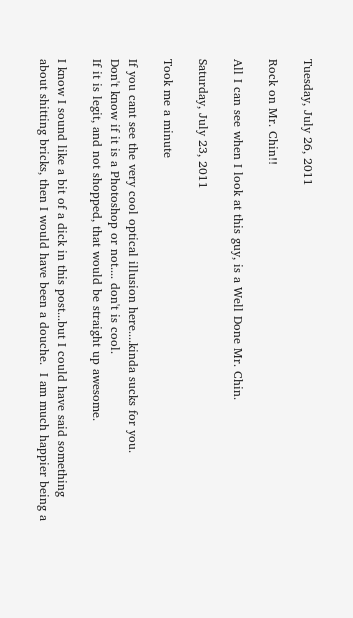Tuesday, July 26, 2011

Rock on Mr. Chin!!

All I can see when I look at this guy, is a Well Done Mr. Chin.

Saturday, July 23, 2011

Took me a minute

If you cant see the very cool optical illusion here....kinda sucks for you.
Don't know if it is a Photoshop or not.... don't is cool.
If it is legit, and not shopped, that would be straight up awesome.

I know I sound like a bit of a dick in this post...but I could have said something about shitting bricks, then I would have been a douche.  I am much happier being a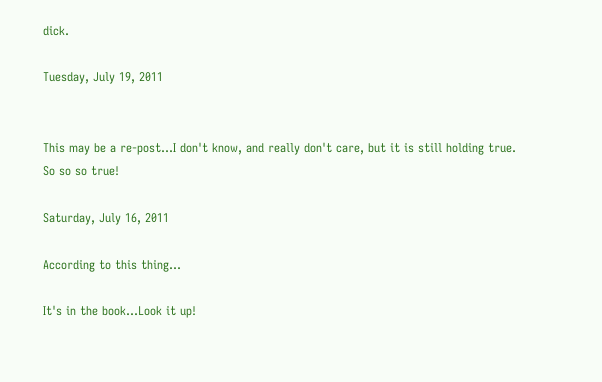dick.

Tuesday, July 19, 2011


This may be a re-post...I don't know, and really don't care, but it is still holding true.
So so so true!

Saturday, July 16, 2011

According to this thing...

It's in the book...Look it up!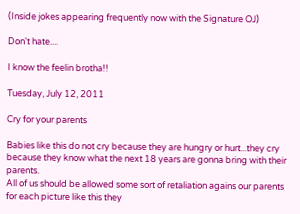(Inside jokes appearing frequently now with the Signature OJ)

Don't hate....

I know the feelin brotha!!

Tuesday, July 12, 2011

Cry for your parents

Babies like this do not cry because they are hungry or hurt...they cry because they know what the next 18 years are gonna bring with their parents.
All of us should be allowed some sort of retaliation agains our parents for each picture like this they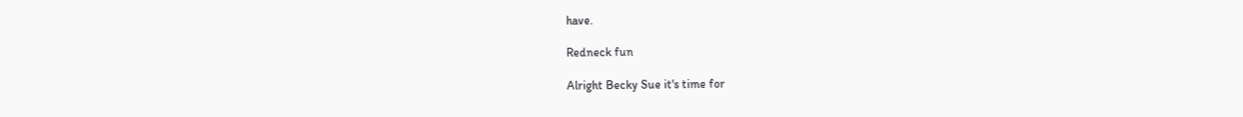have.

Redneck fun

Alright Becky Sue it's time for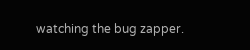watching the bug zapper.